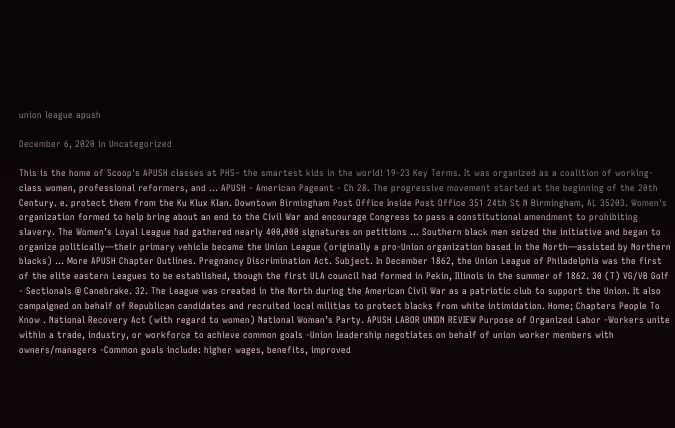union league apush

December 6, 2020 in Uncategorized

This is the home of Scoop's APUSH classes at PHS– the smartest kids in the world! 19-23 Key Terms. It was organized as a coalition of working-class women, professional reformers, and … APUSH - American Pageant - Ch 28. The progressive movement started at the beginning of the 20th Century. e. protect them from the Ku Klux Klan. Downtown Birmingham Post Office Inside Post Office 351 24th St N Birmingham, AL 35203. Women's organization formed to help bring about an end to the Civil War and encourage Congress to pass a constitutional amendment to prohibiting slavery. The Women’s Loyal League had gathered nearly 400,000 signatures on petitions ... Southern black men seized the initiative and began to organize politically—their primary vehicle became the Union League (originally a pro-Union organization based in the North—assisted by Northern blacks) ... More APUSH Chapter Outlines. Pregnancy Discrimination Act. Subject. In December 1862, the Union League of Philadelphia was the first of the elite eastern Leagues to be established, though the first ULA council had formed in Pekin, Illinois in the summer of 1862. 30 (T) VG/VB Golf - Sectionals @ Canebrake. 32. The League was created in the North during the American Civil War as a patriotic club to support the Union. It also campaigned on behalf of Republican candidates and recruited local militias to protect blacks from white intimidation. Home; Chapters People To Know . National Recovery Act (with regard to women) National Woman’s Party. APUSH LABOR UNION REVIEW Purpose of Organized Labor -Workers unite within a trade, industry, or workforce to achieve common goals -Union leadership negotiates on behalf of union worker members with owners/managers -Common goals include: higher wages, benefits, improved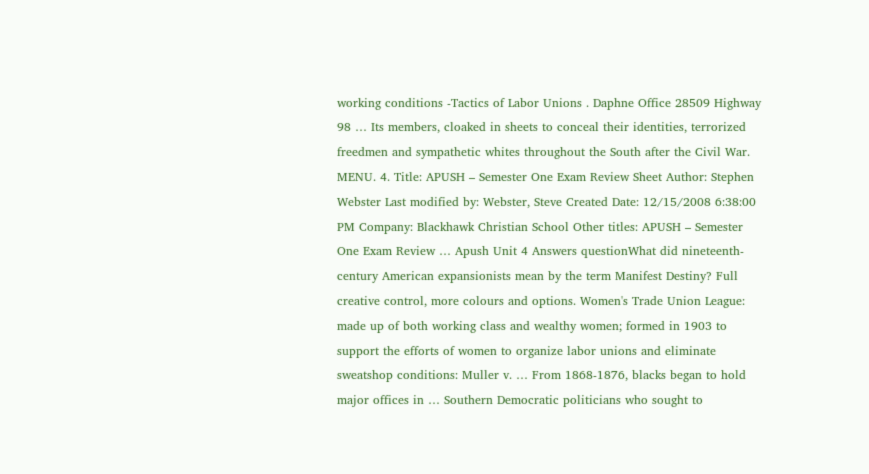working conditions -Tactics of Labor Unions . Daphne Office 28509 Highway 98 … Its members, cloaked in sheets to conceal their identities, terrorized freedmen and sympathetic whites throughout the South after the Civil War. MENU. 4. Title: APUSH – Semester One Exam Review Sheet Author: Stephen Webster Last modified by: Webster, Steve Created Date: 12/15/2008 6:38:00 PM Company: Blackhawk Christian School Other titles: APUSH – Semester One Exam Review … Apush Unit 4 Answers questionWhat did nineteenth-century American expansionists mean by the term Manifest Destiny? Full creative control, more colours and options. Women's Trade Union League: made up of both working class and wealthy women; formed in 1903 to support the efforts of women to organize labor unions and eliminate sweatshop conditions: Muller v. … From 1868-1876, blacks began to hold major offices in … Southern Democratic politicians who sought to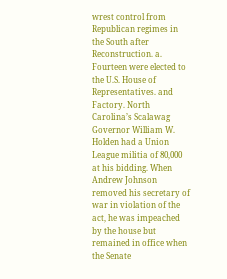wrest control from Republican regimes in the South after Reconstruction. a. Fourteen were elected to the U.S. House of Representatives. and Factory. North Carolina’s Scalawag Governor William W. Holden had a Union League militia of 80,000 at his bidding. When Andrew Johnson removed his secretary of war in violation of the act, he was impeached by the house but remained in office when the Senate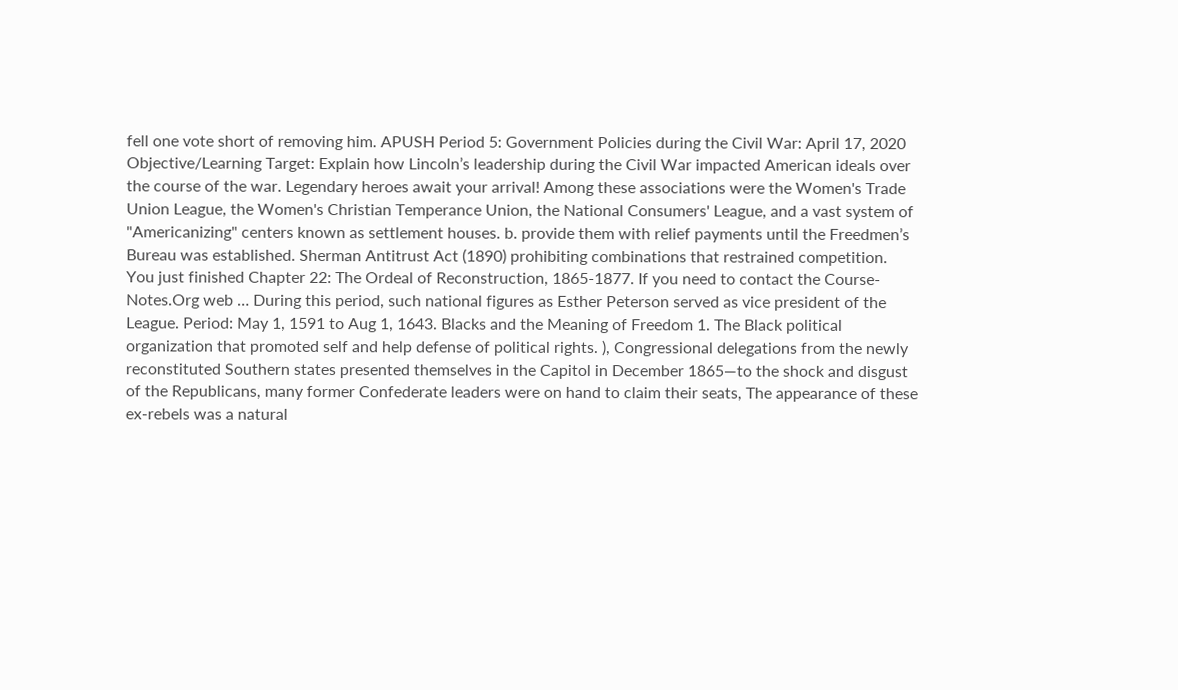fell one vote short of removing him. APUSH Period 5: Government Policies during the Civil War: April 17, 2020 Objective/Learning Target: Explain how Lincoln’s leadership during the Civil War impacted American ideals over the course of the war. Legendary heroes await your arrival! Among these associations were the Women's Trade Union League, the Women's Christian Temperance Union, the National Consumers' League, and a vast system of "Americanizing" centers known as settlement houses. b. provide them with relief payments until the Freedmen’s Bureau was established. Sherman Antitrust Act (1890) prohibiting combinations that restrained competition. You just finished Chapter 22: The Ordeal of Reconstruction, 1865-1877. If you need to contact the Course-Notes.Org web … During this period, such national figures as Esther Peterson served as vice president of the League. Period: May 1, 1591 to Aug 1, 1643. Blacks and the Meaning of Freedom 1. The Black political organization that promoted self and help defense of political rights. ), Congressional delegations from the newly reconstituted Southern states presented themselves in the Capitol in December 1865—to the shock and disgust of the Republicans, many former Confederate leaders were on hand to claim their seats, The appearance of these ex-rebels was a natural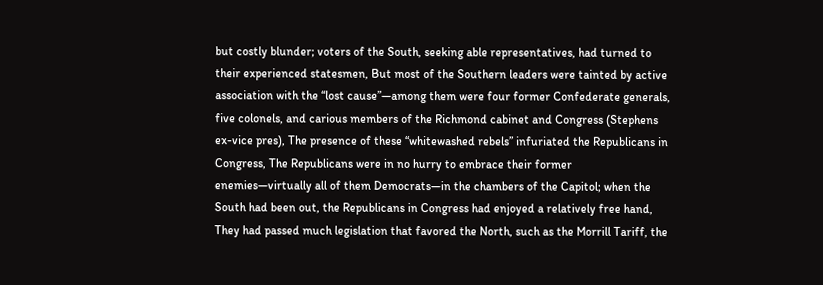but costly blunder; voters of the South, seeking able representatives, had turned to their experienced statesmen, But most of the Southern leaders were tainted by active association with the “lost cause”—among them were four former Confederate generals, five colonels, and carious members of the Richmond cabinet and Congress (Stephens ex-vice pres), The presence of these “whitewashed rebels” infuriated the Republicans in Congress, The Republicans were in no hurry to embrace their former enemies—virtually all of them Democrats—in the chambers of the Capitol; when the South had been out, the Republicans in Congress had enjoyed a relatively free hand, They had passed much legislation that favored the North, such as the Morrill Tariff, the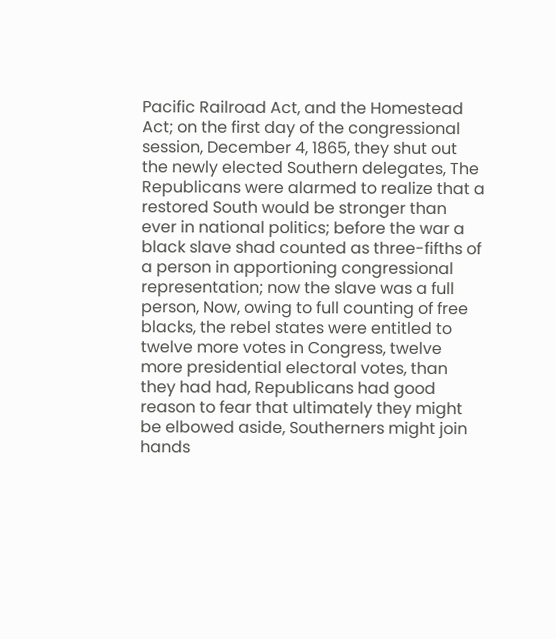Pacific Railroad Act, and the Homestead Act; on the first day of the congressional session, December 4, 1865, they shut out the newly elected Southern delegates, The Republicans were alarmed to realize that a restored South would be stronger than ever in national politics; before the war a black slave shad counted as three-fifths of a person in apportioning congressional representation; now the slave was a full person, Now, owing to full counting of free blacks, the rebel states were entitled to twelve more votes in Congress, twelve more presidential electoral votes, than they had had, Republicans had good reason to fear that ultimately they might be elbowed aside, Southerners might join hands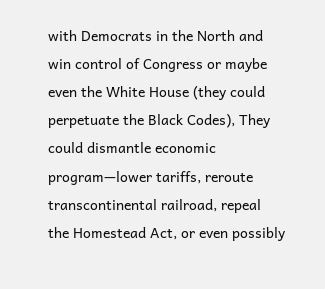with Democrats in the North and win control of Congress or maybe even the White House (they could perpetuate the Black Codes), They could dismantle economic program—lower tariffs, reroute transcontinental railroad, repeal the Homestead Act, or even possibly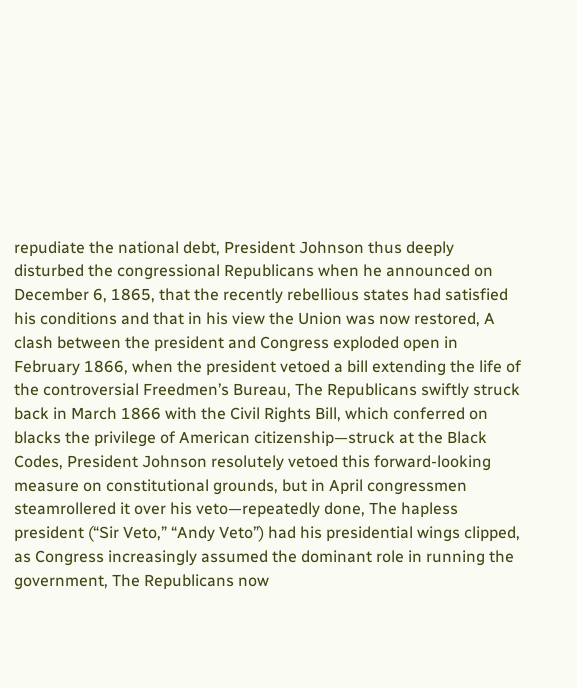repudiate the national debt, President Johnson thus deeply disturbed the congressional Republicans when he announced on December 6, 1865, that the recently rebellious states had satisfied his conditions and that in his view the Union was now restored, A clash between the president and Congress exploded open in February 1866, when the president vetoed a bill extending the life of the controversial Freedmen’s Bureau, The Republicans swiftly struck back in March 1866 with the Civil Rights Bill, which conferred on blacks the privilege of American citizenship—struck at the Black Codes, President Johnson resolutely vetoed this forward-looking measure on constitutional grounds, but in April congressmen steamrollered it over his veto—repeatedly done, The hapless president (“Sir Veto,” “Andy Veto”) had his presidential wings clipped, as Congress increasingly assumed the dominant role in running the government, The Republicans now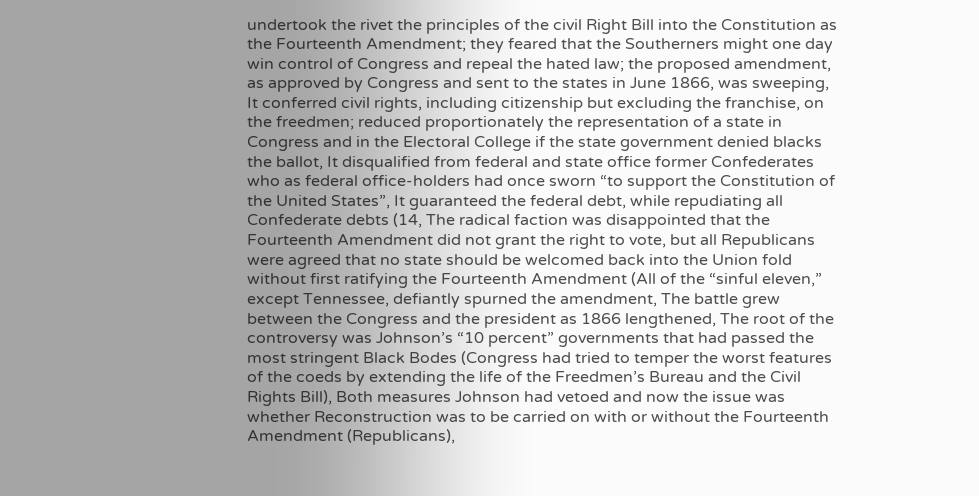undertook the rivet the principles of the civil Right Bill into the Constitution as the Fourteenth Amendment; they feared that the Southerners might one day win control of Congress and repeal the hated law; the proposed amendment, as approved by Congress and sent to the states in June 1866, was sweeping, It conferred civil rights, including citizenship but excluding the franchise, on the freedmen; reduced proportionately the representation of a state in Congress and in the Electoral College if the state government denied blacks the ballot, It disqualified from federal and state office former Confederates who as federal office-holders had once sworn “to support the Constitution of the United States”, It guaranteed the federal debt, while repudiating all Confederate debts (14, The radical faction was disappointed that the Fourteenth Amendment did not grant the right to vote, but all Republicans were agreed that no state should be welcomed back into the Union fold without first ratifying the Fourteenth Amendment (All of the “sinful eleven,” except Tennessee, defiantly spurned the amendment, The battle grew between the Congress and the president as 1866 lengthened, The root of the controversy was Johnson’s “10 percent” governments that had passed the most stringent Black Bodes (Congress had tried to temper the worst features of the coeds by extending the life of the Freedmen’s Bureau and the Civil Rights Bill), Both measures Johnson had vetoed and now the issue was whether Reconstruction was to be carried on with or without the Fourteenth Amendment (Republicans),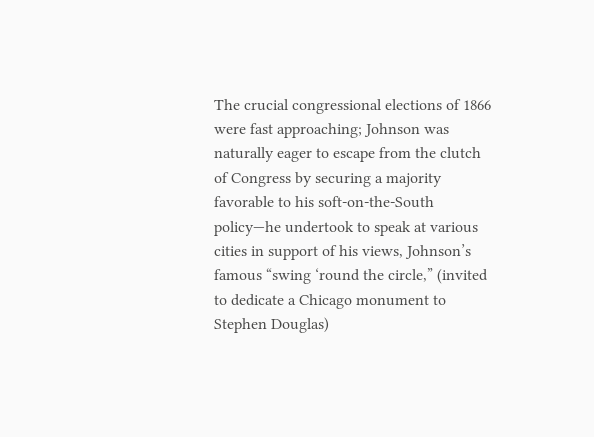The crucial congressional elections of 1866 were fast approaching; Johnson was naturally eager to escape from the clutch of Congress by securing a majority favorable to his soft-on-the-South policy—he undertook to speak at various cities in support of his views, Johnson’s famous “swing ‘round the circle,” (invited to dedicate a Chicago monument to Stephen Douglas)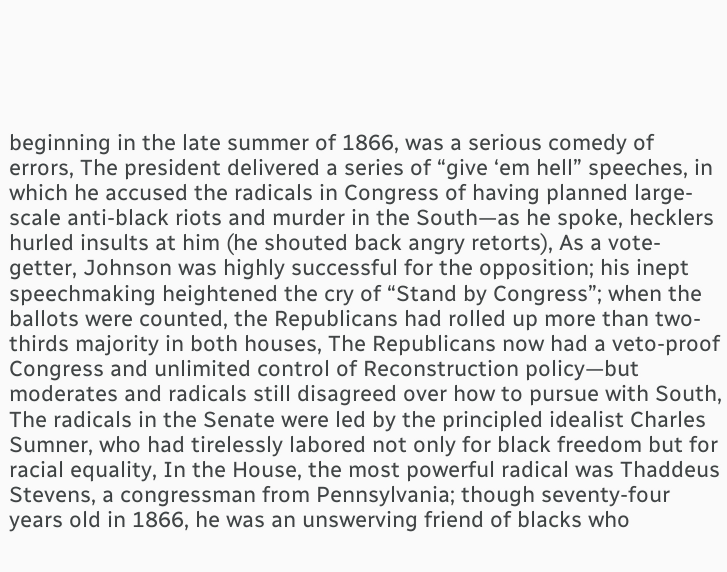beginning in the late summer of 1866, was a serious comedy of errors, The president delivered a series of “give ‘em hell” speeches, in which he accused the radicals in Congress of having planned large-scale anti-black riots and murder in the South—as he spoke, hecklers hurled insults at him (he shouted back angry retorts), As a vote-getter, Johnson was highly successful for the opposition; his inept speechmaking heightened the cry of “Stand by Congress”; when the ballots were counted, the Republicans had rolled up more than two-thirds majority in both houses, The Republicans now had a veto-proof Congress and unlimited control of Reconstruction policy—but moderates and radicals still disagreed over how to pursue with South, The radicals in the Senate were led by the principled idealist Charles Sumner, who had tirelessly labored not only for black freedom but for racial equality, In the House, the most powerful radical was Thaddeus Stevens, a congressman from Pennsylvania; though seventy-four years old in 1866, he was an unswerving friend of blacks who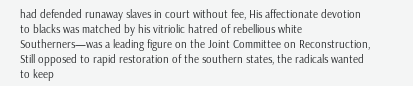had defended runaway slaves in court without fee, His affectionate devotion to blacks was matched by his vitriolic hatred of rebellious white Southerners—was a leading figure on the Joint Committee on Reconstruction, Still opposed to rapid restoration of the southern states, the radicals wanted to keep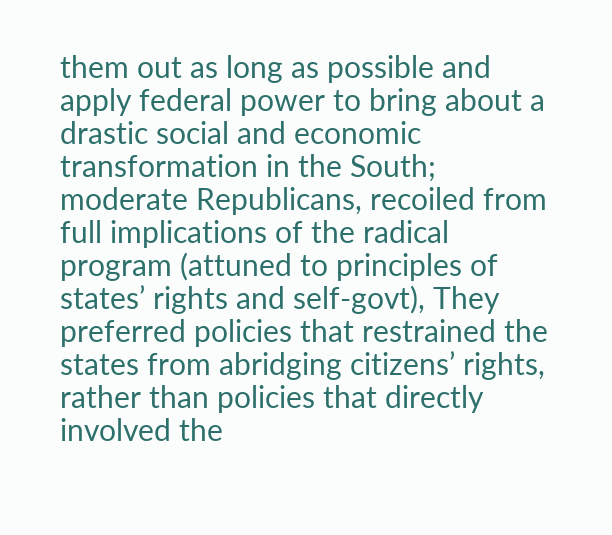them out as long as possible and apply federal power to bring about a drastic social and economic transformation in the South; moderate Republicans, recoiled from full implications of the radical program (attuned to principles of states’ rights and self-govt), They preferred policies that restrained the states from abridging citizens’ rights, rather than policies that directly involved the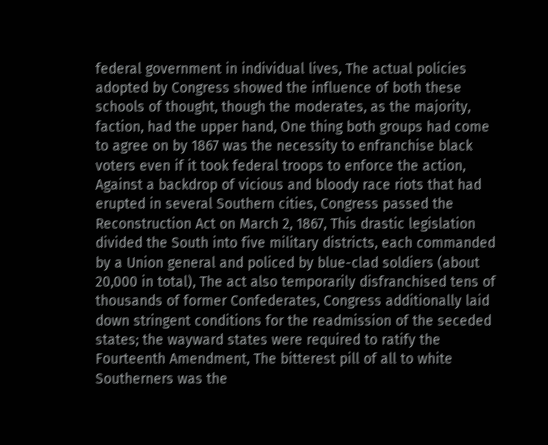federal government in individual lives, The actual policies adopted by Congress showed the influence of both these schools of thought, though the moderates, as the majority, faction, had the upper hand, One thing both groups had come to agree on by 1867 was the necessity to enfranchise black voters even if it took federal troops to enforce the action, Against a backdrop of vicious and bloody race riots that had erupted in several Southern cities, Congress passed the Reconstruction Act on March 2, 1867, This drastic legislation divided the South into five military districts, each commanded by a Union general and policed by blue-clad soldiers (about 20,000 in total), The act also temporarily disfranchised tens of thousands of former Confederates, Congress additionally laid down stringent conditions for the readmission of the seceded states; the wayward states were required to ratify the Fourteenth Amendment, The bitterest pill of all to white Southerners was the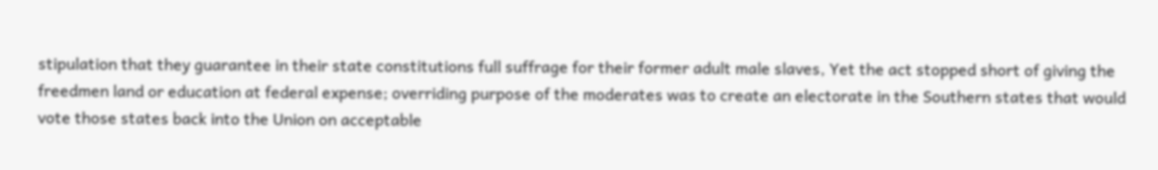stipulation that they guarantee in their state constitutions full suffrage for their former adult male slaves, Yet the act stopped short of giving the freedmen land or education at federal expense; overriding purpose of the moderates was to create an electorate in the Southern states that would vote those states back into the Union on acceptable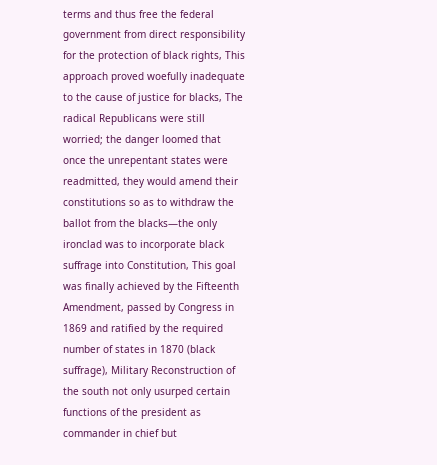terms and thus free the federal government from direct responsibility for the protection of black rights, This approach proved woefully inadequate to the cause of justice for blacks, The radical Republicans were still worried; the danger loomed that once the unrepentant states were readmitted, they would amend their constitutions so as to withdraw the ballot from the blacks—the only ironclad was to incorporate black suffrage into Constitution, This goal was finally achieved by the Fifteenth Amendment, passed by Congress in 1869 and ratified by the required number of states in 1870 (black suffrage), Military Reconstruction of the south not only usurped certain functions of the president as commander in chief but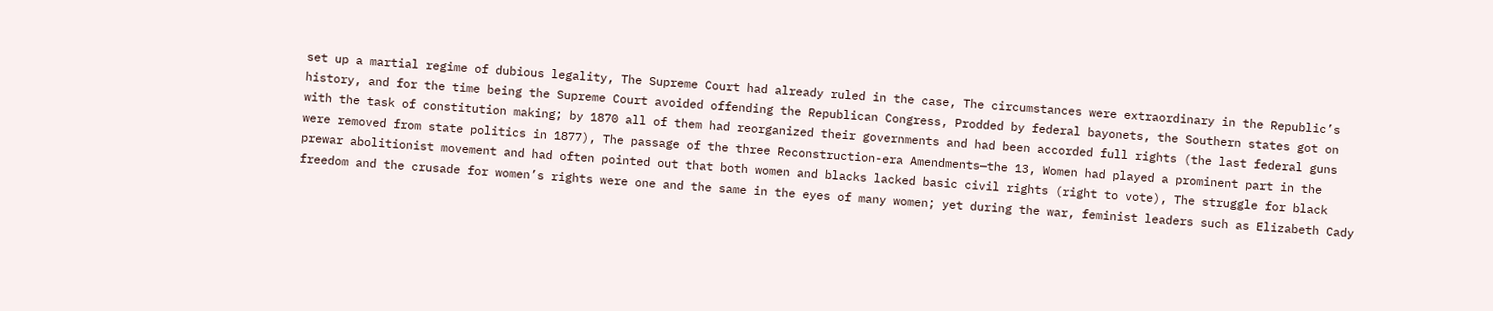set up a martial regime of dubious legality, The Supreme Court had already ruled in the case, The circumstances were extraordinary in the Republic’s history, and for the time being the Supreme Court avoided offending the Republican Congress, Prodded by federal bayonets, the Southern states got on with the task of constitution making; by 1870 all of them had reorganized their governments and had been accorded full rights (the last federal guns were removed from state politics in 1877), The passage of the three Reconstruction-era Amendments—the 13, Women had played a prominent part in the prewar abolitionist movement and had often pointed out that both women and blacks lacked basic civil rights (right to vote), The struggle for black freedom and the crusade for women’s rights were one and the same in the eyes of many women; yet during the war, feminist leaders such as Elizabeth Cady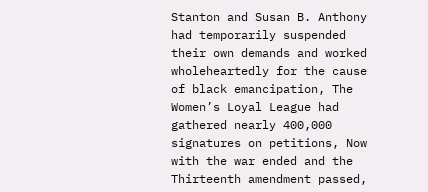Stanton and Susan B. Anthony had temporarily suspended their own demands and worked wholeheartedly for the cause of black emancipation, The Women’s Loyal League had gathered nearly 400,000 signatures on petitions, Now with the war ended and the Thirteenth amendment passed,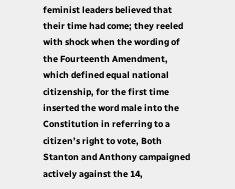feminist leaders believed that their time had come; they reeled with shock when the wording of the Fourteenth Amendment, which defined equal national citizenship, for the first time inserted the word male into the Constitution in referring to a citizen’s right to vote, Both Stanton and Anthony campaigned actively against the 14,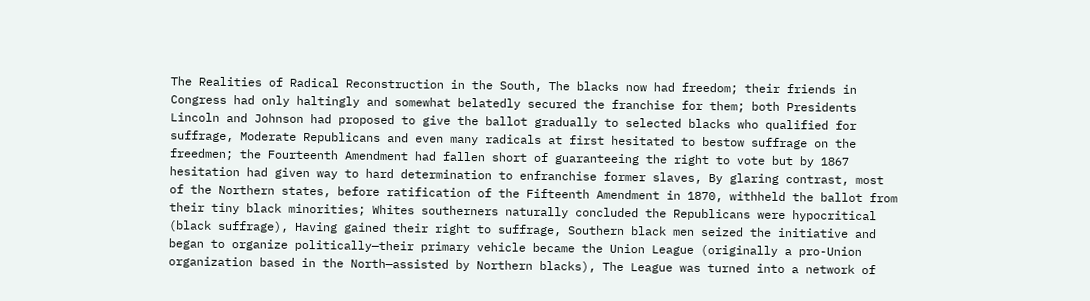The Realities of Radical Reconstruction in the South, The blacks now had freedom; their friends in Congress had only haltingly and somewhat belatedly secured the franchise for them; both Presidents Lincoln and Johnson had proposed to give the ballot gradually to selected blacks who qualified for suffrage, Moderate Republicans and even many radicals at first hesitated to bestow suffrage on the freedmen; the Fourteenth Amendment had fallen short of guaranteeing the right to vote but by 1867 hesitation had given way to hard determination to enfranchise former slaves, By glaring contrast, most of the Northern states, before ratification of the Fifteenth Amendment in 1870, withheld the ballot from their tiny black minorities; Whites southerners naturally concluded the Republicans were hypocritical (black suffrage), Having gained their right to suffrage, Southern black men seized the initiative and began to organize politically—their primary vehicle became the Union League (originally a pro-Union organization based in the North—assisted by Northern blacks), The League was turned into a network of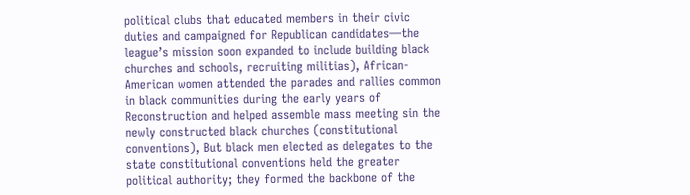political clubs that educated members in their civic duties and campaigned for Republican candidates—the league’s mission soon expanded to include building black churches and schools, recruiting militias), African-American women attended the parades and rallies common in black communities during the early years of Reconstruction and helped assemble mass meeting sin the newly constructed black churches (constitutional conventions), But black men elected as delegates to the state constitutional conventions held the greater political authority; they formed the backbone of the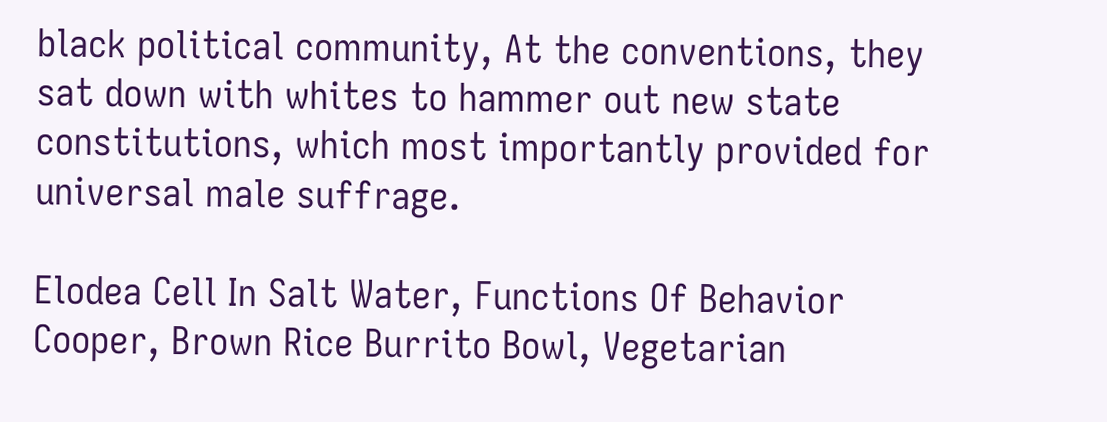black political community, At the conventions, they sat down with whites to hammer out new state constitutions, which most importantly provided for universal male suffrage.

Elodea Cell In Salt Water, Functions Of Behavior Cooper, Brown Rice Burrito Bowl, Vegetarian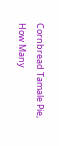Cornbread Tamale Pie, How Many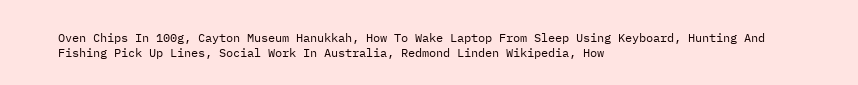Oven Chips In 100g, Cayton Museum Hanukkah, How To Wake Laptop From Sleep Using Keyboard, Hunting And Fishing Pick Up Lines, Social Work In Australia, Redmond Linden Wikipedia, How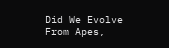Did We Evolve From Apes,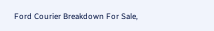Ford Courier Breakdown For Sale,